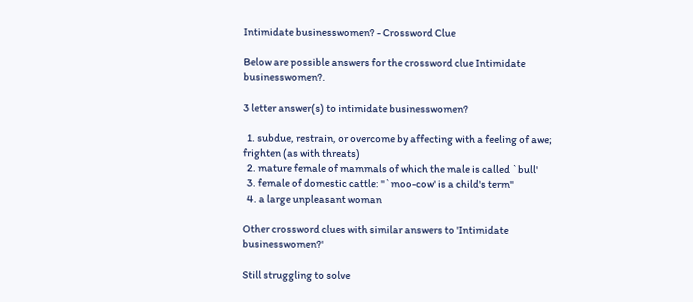Intimidate businesswomen? - Crossword Clue

Below are possible answers for the crossword clue Intimidate businesswomen?.

3 letter answer(s) to intimidate businesswomen?

  1. subdue, restrain, or overcome by affecting with a feeling of awe; frighten (as with threats)
  2. mature female of mammals of which the male is called `bull'
  3. female of domestic cattle: "`moo-cow' is a child's term"
  4. a large unpleasant woman

Other crossword clues with similar answers to 'Intimidate businesswomen?'

Still struggling to solve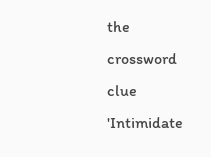the crossword clue 'Intimidate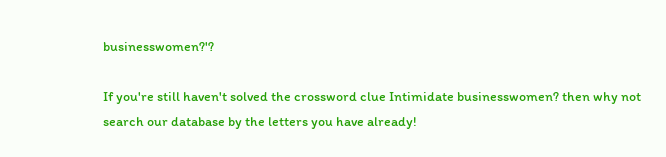businesswomen?'?

If you're still haven't solved the crossword clue Intimidate businesswomen? then why not search our database by the letters you have already!